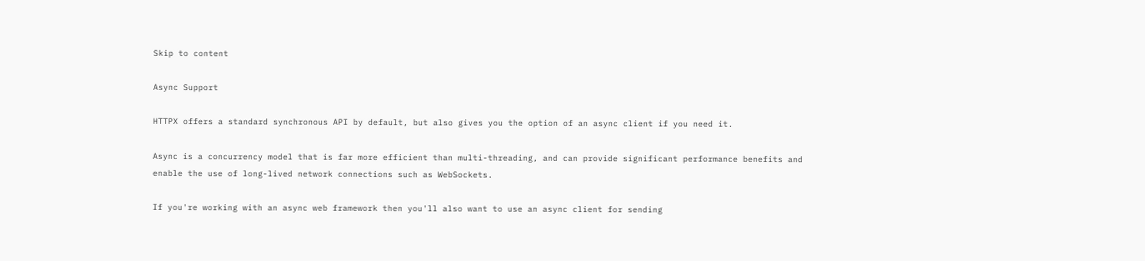Skip to content

Async Support

HTTPX offers a standard synchronous API by default, but also gives you the option of an async client if you need it.

Async is a concurrency model that is far more efficient than multi-threading, and can provide significant performance benefits and enable the use of long-lived network connections such as WebSockets.

If you're working with an async web framework then you'll also want to use an async client for sending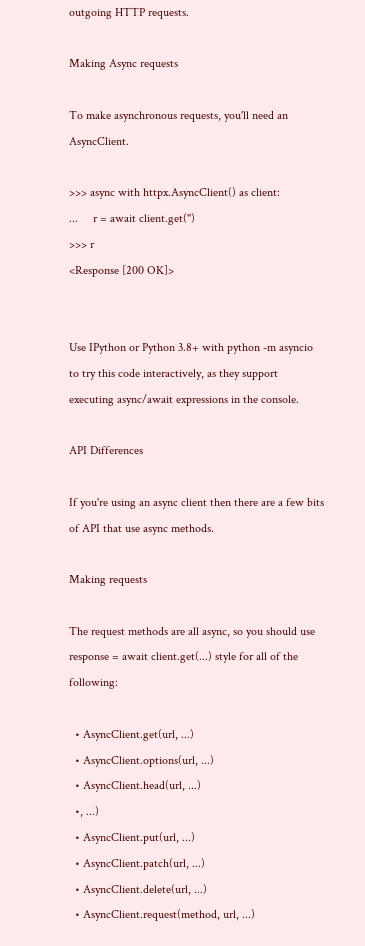outgoing HTTP requests.

Making Async requests

To make asynchronous requests, you'll need an AsyncClient.

>>> async with httpx.AsyncClient() as client:
...     r = await client.get('')
>>> r
<Response [200 OK]>


Use IPython or Python 3.8+ with python -m asyncio to try this code interactively, as they support executing async/await expressions in the console.

API Differences

If you're using an async client then there are a few bits of API that use async methods.

Making requests

The request methods are all async, so you should use response = await client.get(...) style for all of the following:

  • AsyncClient.get(url, ...)
  • AsyncClient.options(url, ...)
  • AsyncClient.head(url, ...)
  •, ...)
  • AsyncClient.put(url, ...)
  • AsyncClient.patch(url, ...)
  • AsyncClient.delete(url, ...)
  • AsyncClient.request(method, url, ...)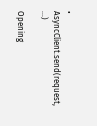• AsyncClient.send(request, ...)

Opening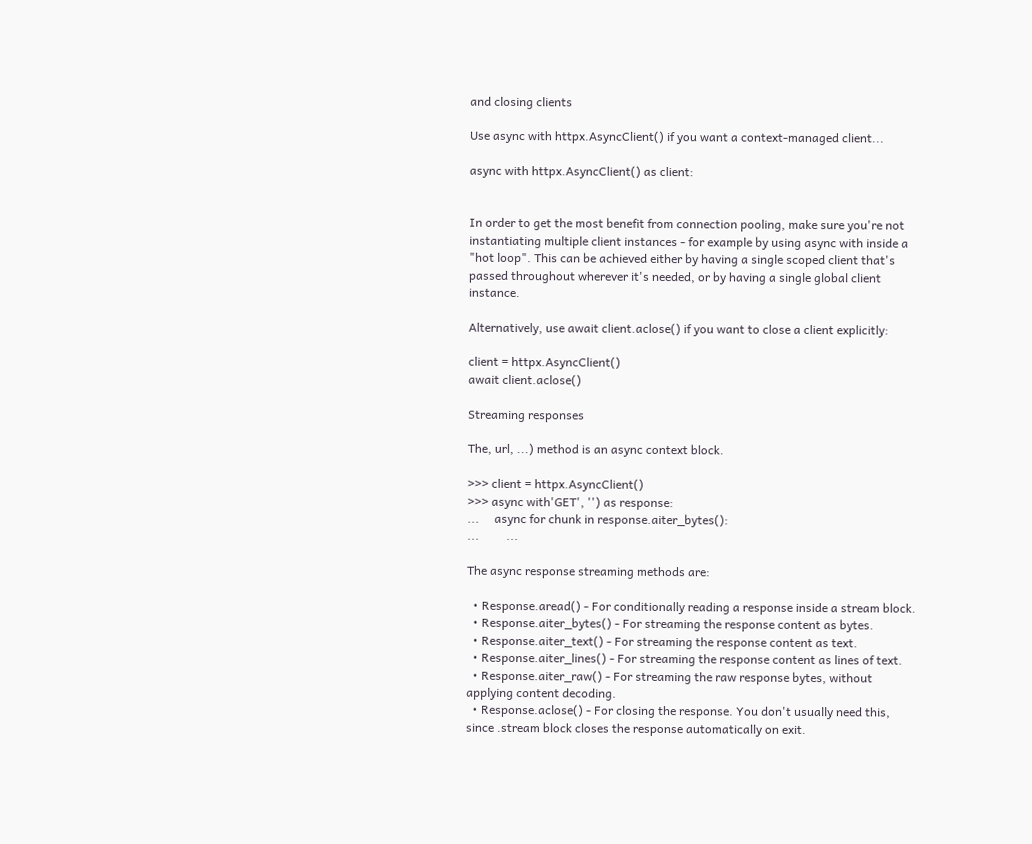and closing clients

Use async with httpx.AsyncClient() if you want a context-managed client...

async with httpx.AsyncClient() as client:


In order to get the most benefit from connection pooling, make sure you're not instantiating multiple client instances - for example by using async with inside a "hot loop". This can be achieved either by having a single scoped client that's passed throughout wherever it's needed, or by having a single global client instance.

Alternatively, use await client.aclose() if you want to close a client explicitly:

client = httpx.AsyncClient()
await client.aclose()

Streaming responses

The, url, ...) method is an async context block.

>>> client = httpx.AsyncClient()
>>> async with'GET', '') as response:
...     async for chunk in response.aiter_bytes():
...         ...

The async response streaming methods are:

  • Response.aread() - For conditionally reading a response inside a stream block.
  • Response.aiter_bytes() - For streaming the response content as bytes.
  • Response.aiter_text() - For streaming the response content as text.
  • Response.aiter_lines() - For streaming the response content as lines of text.
  • Response.aiter_raw() - For streaming the raw response bytes, without applying content decoding.
  • Response.aclose() - For closing the response. You don't usually need this, since .stream block closes the response automatically on exit.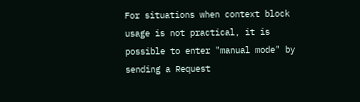For situations when context block usage is not practical, it is possible to enter "manual mode" by sending a Request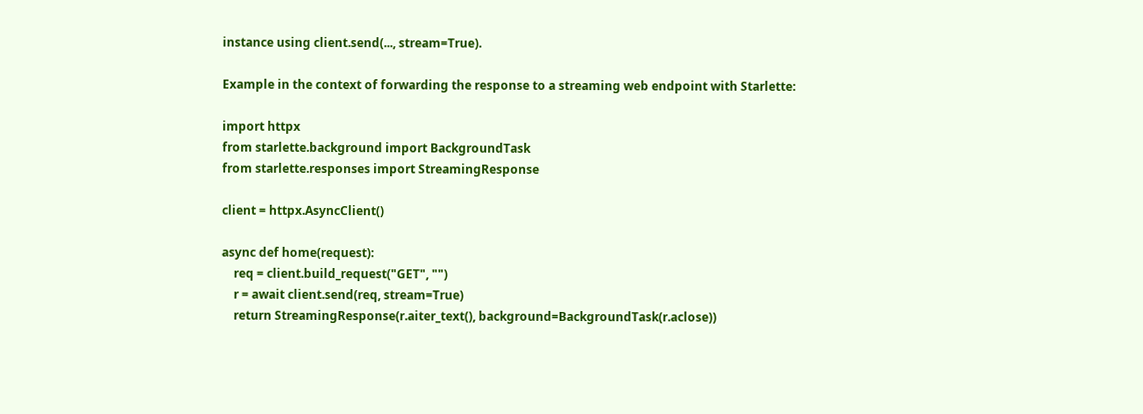instance using client.send(..., stream=True).

Example in the context of forwarding the response to a streaming web endpoint with Starlette:

import httpx
from starlette.background import BackgroundTask
from starlette.responses import StreamingResponse

client = httpx.AsyncClient()

async def home(request):
    req = client.build_request("GET", "")
    r = await client.send(req, stream=True)
    return StreamingResponse(r.aiter_text(), background=BackgroundTask(r.aclose))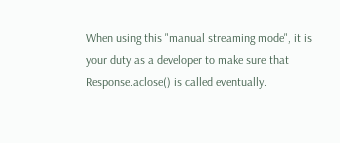When using this "manual streaming mode", it is your duty as a developer to make sure that Response.aclose() is called eventually.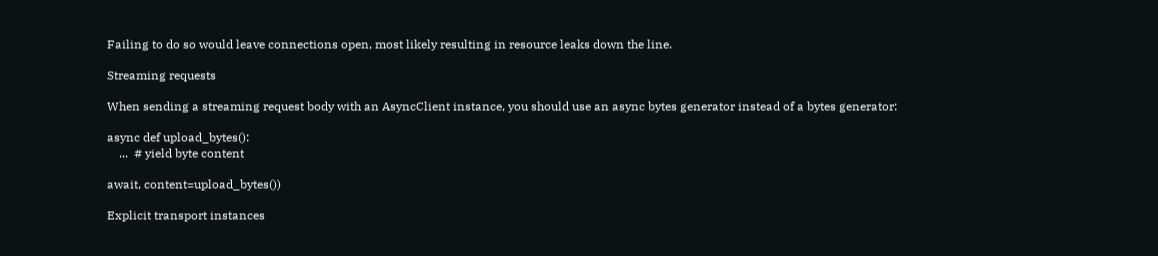Failing to do so would leave connections open, most likely resulting in resource leaks down the line.

Streaming requests

When sending a streaming request body with an AsyncClient instance, you should use an async bytes generator instead of a bytes generator:

async def upload_bytes():
    ...  # yield byte content

await, content=upload_bytes())

Explicit transport instances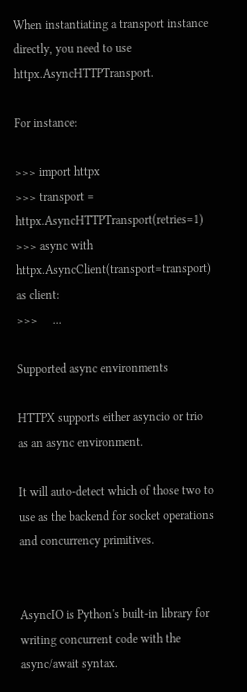When instantiating a transport instance directly, you need to use httpx.AsyncHTTPTransport.

For instance:

>>> import httpx
>>> transport = httpx.AsyncHTTPTransport(retries=1)
>>> async with httpx.AsyncClient(transport=transport) as client:
>>>     ...

Supported async environments

HTTPX supports either asyncio or trio as an async environment.

It will auto-detect which of those two to use as the backend for socket operations and concurrency primitives.


AsyncIO is Python's built-in library for writing concurrent code with the async/await syntax.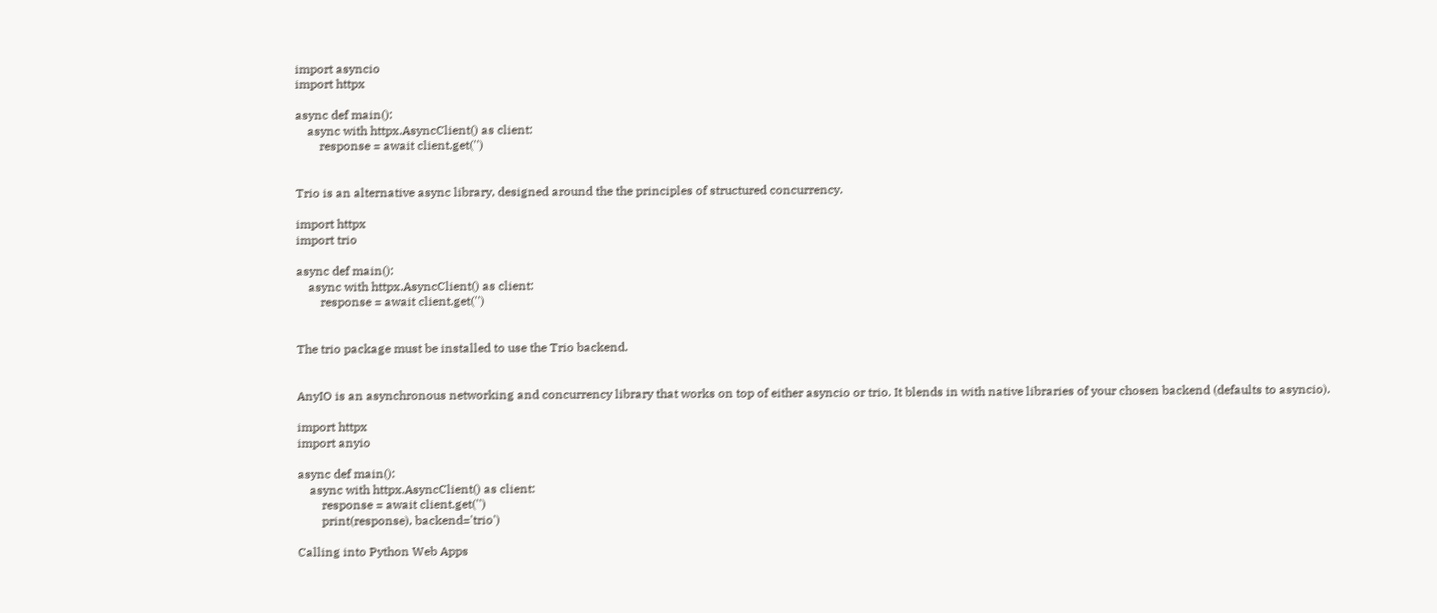import asyncio
import httpx

async def main():
    async with httpx.AsyncClient() as client:
        response = await client.get('')


Trio is an alternative async library, designed around the the principles of structured concurrency.

import httpx
import trio

async def main():
    async with httpx.AsyncClient() as client:
        response = await client.get('')


The trio package must be installed to use the Trio backend.


AnyIO is an asynchronous networking and concurrency library that works on top of either asyncio or trio. It blends in with native libraries of your chosen backend (defaults to asyncio).

import httpx
import anyio

async def main():
    async with httpx.AsyncClient() as client:
        response = await client.get('')
        print(response), backend='trio')

Calling into Python Web Apps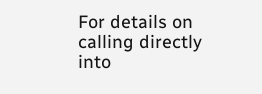For details on calling directly into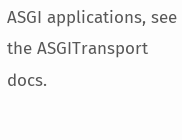ASGI applications, see the ASGITransport docs.